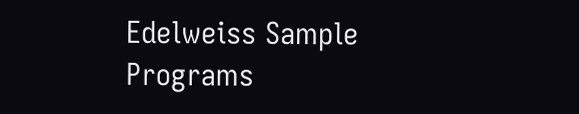Edelweiss Sample Programs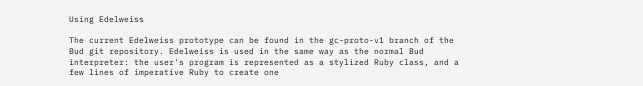Using Edelweiss

The current Edelweiss prototype can be found in the gc-proto-v1 branch of the Bud git repository. Edelweiss is used in the same way as the normal Bud interpreter: the user's program is represented as a stylized Ruby class, and a few lines of imperative Ruby to create one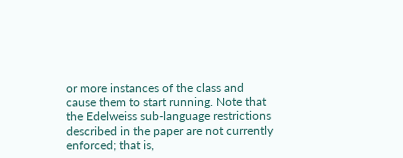or more instances of the class and cause them to start running. Note that the Edelweiss sub-language restrictions described in the paper are not currently enforced; that is,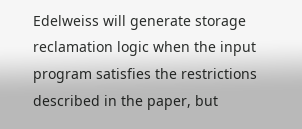Edelweiss will generate storage reclamation logic when the input program satisfies the restrictions described in the paper, but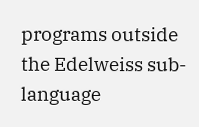programs outside the Edelweiss sub-language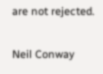are not rejected.

Neil Conway